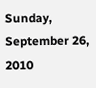Sunday, September 26, 2010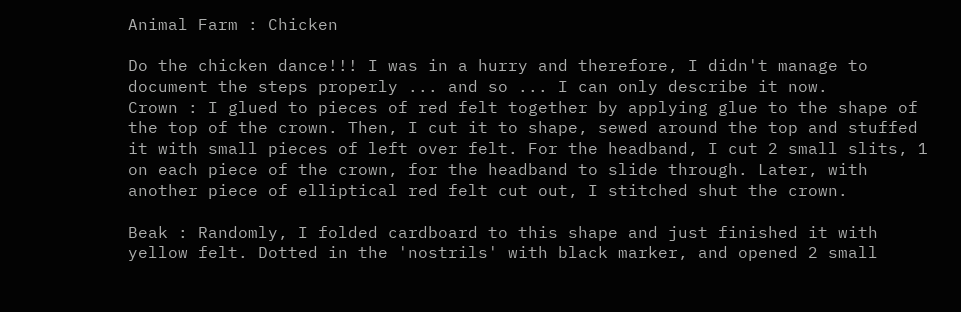Animal Farm : Chicken

Do the chicken dance!!! I was in a hurry and therefore, I didn't manage to document the steps properly ... and so ... I can only describe it now.
Crown : I glued to pieces of red felt together by applying glue to the shape of the top of the crown. Then, I cut it to shape, sewed around the top and stuffed it with small pieces of left over felt. For the headband, I cut 2 small slits, 1 on each piece of the crown, for the headband to slide through. Later, with another piece of elliptical red felt cut out, I stitched shut the crown.

Beak : Randomly, I folded cardboard to this shape and just finished it with yellow felt. Dotted in the 'nostrils' with black marker, and opened 2 small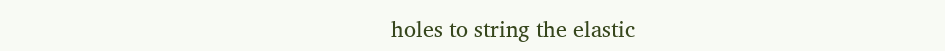holes to string the elastic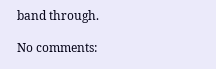band through.

No comments: